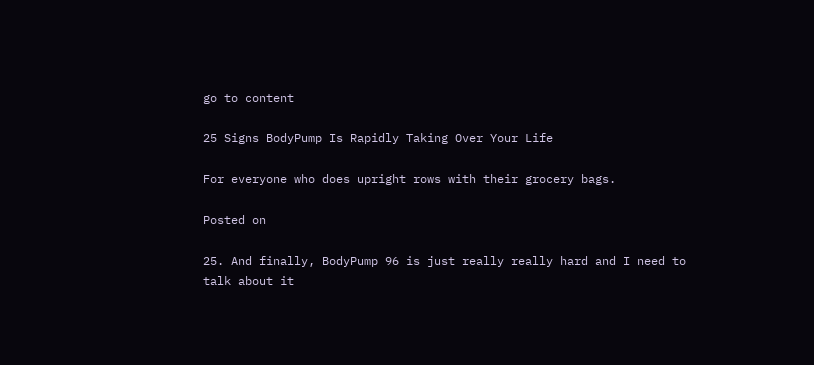go to content

25 Signs BodyPump Is Rapidly Taking Over Your Life

For everyone who does upright rows with their grocery bags.

Posted on

25. And finally, BodyPump 96 is just really really hard and I need to talk about it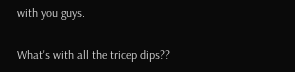with you guys.

What's with all the tricep dips??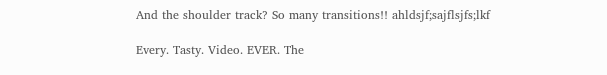And the shoulder track? So many transitions!! ahldsjf;sajflsjfs;lkf

Every. Tasty. Video. EVER. The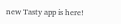new Tasty app is here!